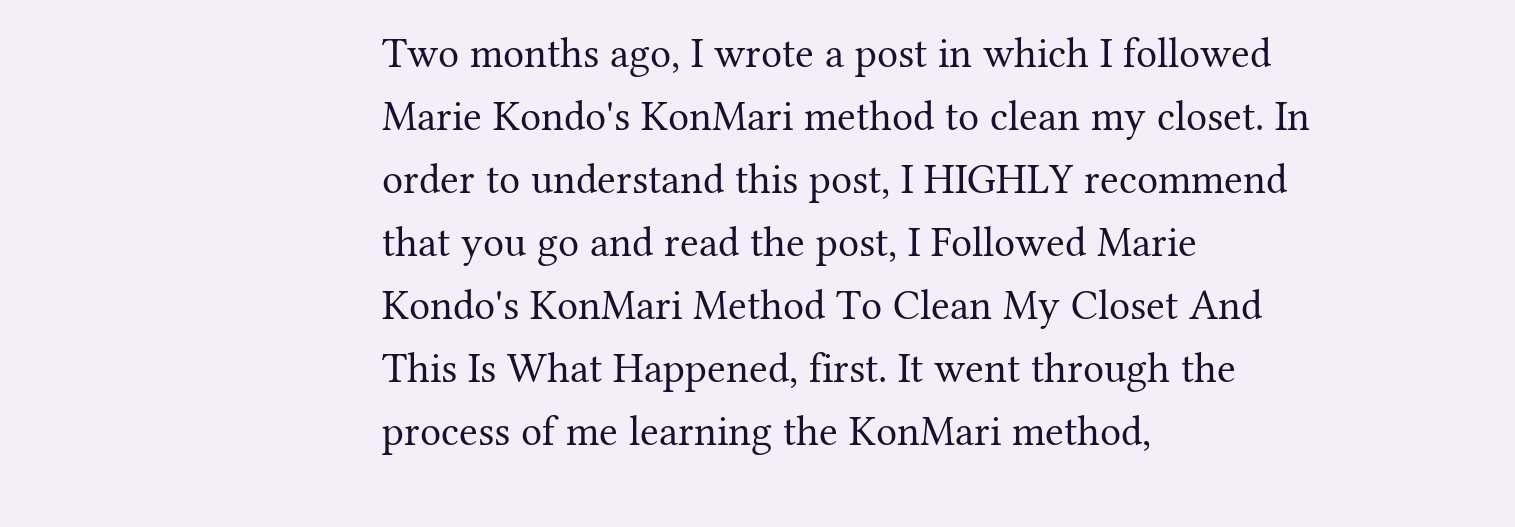Two months ago, I wrote a post in which I followed Marie Kondo's KonMari method to clean my closet. In order to understand this post, I HIGHLY recommend that you go and read the post, I Followed Marie Kondo's KonMari Method To Clean My Closet And This Is What Happened, first. It went through the process of me learning the KonMari method,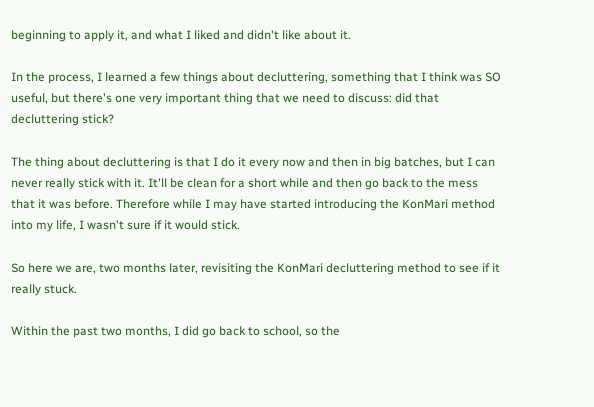beginning to apply it, and what I liked and didn't like about it.

In the process, I learned a few things about decluttering, something that I think was SO useful, but there's one very important thing that we need to discuss: did that decluttering stick?

The thing about decluttering is that I do it every now and then in big batches, but I can never really stick with it. It'll be clean for a short while and then go back to the mess that it was before. Therefore while I may have started introducing the KonMari method into my life, I wasn't sure if it would stick.

So here we are, two months later, revisiting the KonMari decluttering method to see if it really stuck.

Within the past two months, I did go back to school, so the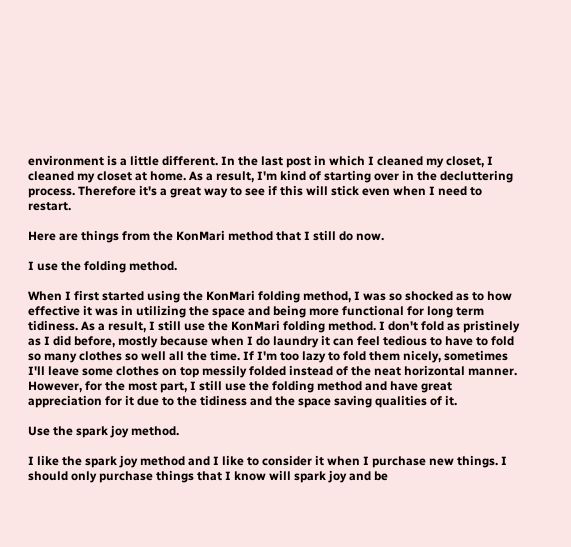environment is a little different. In the last post in which I cleaned my closet, I cleaned my closet at home. As a result, I'm kind of starting over in the decluttering process. Therefore it's a great way to see if this will stick even when I need to restart.

Here are things from the KonMari method that I still do now.

I use the folding method.

When I first started using the KonMari folding method, I was so shocked as to how effective it was in utilizing the space and being more functional for long term tidiness. As a result, I still use the KonMari folding method. I don't fold as pristinely as I did before, mostly because when I do laundry it can feel tedious to have to fold so many clothes so well all the time. If I'm too lazy to fold them nicely, sometimes I'll leave some clothes on top messily folded instead of the neat horizontal manner. However, for the most part, I still use the folding method and have great appreciation for it due to the tidiness and the space saving qualities of it.

Use the spark joy method.

I like the spark joy method and I like to consider it when I purchase new things. I should only purchase things that I know will spark joy and be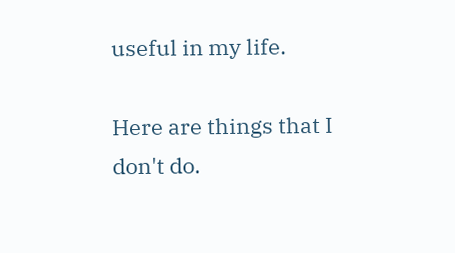useful in my life.

Here are things that I don't do.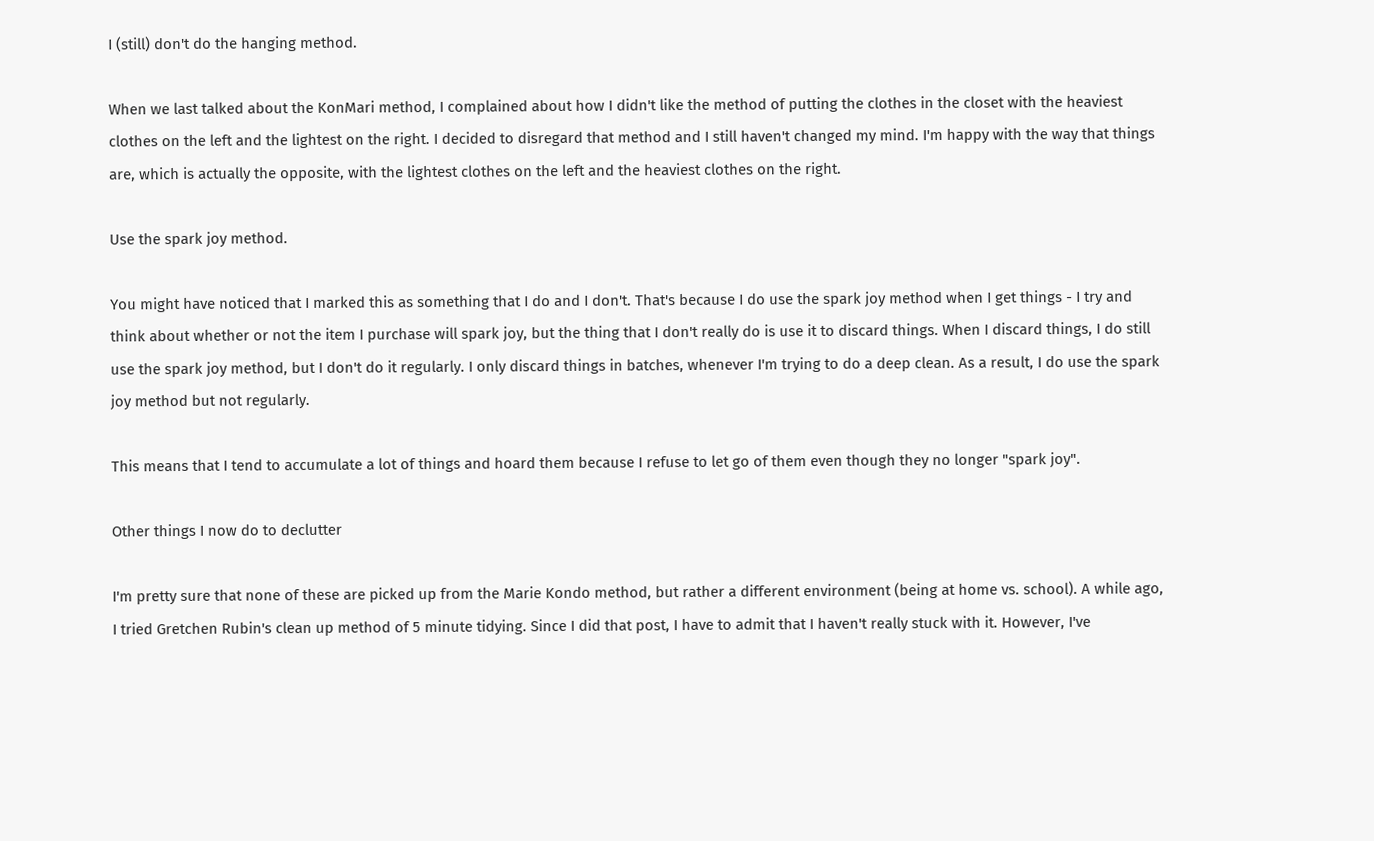I (still) don't do the hanging method.

When we last talked about the KonMari method, I complained about how I didn't like the method of putting the clothes in the closet with the heaviest clothes on the left and the lightest on the right. I decided to disregard that method and I still haven't changed my mind. I'm happy with the way that things are, which is actually the opposite, with the lightest clothes on the left and the heaviest clothes on the right.

Use the spark joy method.

You might have noticed that I marked this as something that I do and I don't. That's because I do use the spark joy method when I get things - I try and think about whether or not the item I purchase will spark joy, but the thing that I don't really do is use it to discard things. When I discard things, I do still use the spark joy method, but I don't do it regularly. I only discard things in batches, whenever I'm trying to do a deep clean. As a result, I do use the spark joy method but not regularly.

This means that I tend to accumulate a lot of things and hoard them because I refuse to let go of them even though they no longer "spark joy".

Other things I now do to declutter

I'm pretty sure that none of these are picked up from the Marie Kondo method, but rather a different environment (being at home vs. school). A while ago, I tried Gretchen Rubin's clean up method of 5 minute tidying. Since I did that post, I have to admit that I haven't really stuck with it. However, I've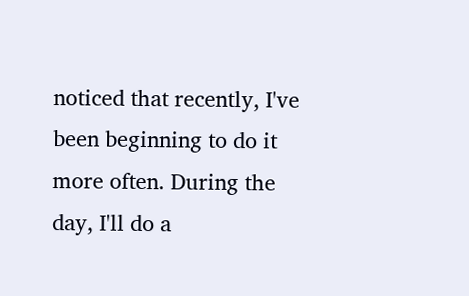noticed that recently, I've been beginning to do it more often. During the day, I'll do a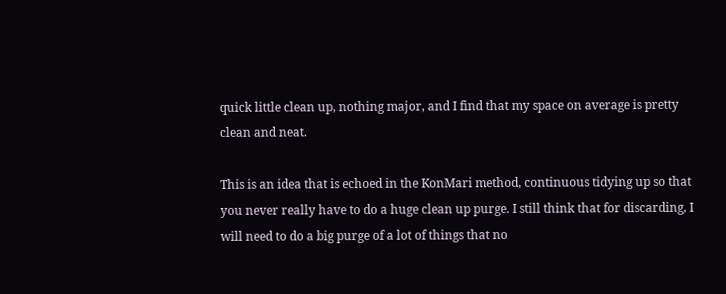quick little clean up, nothing major, and I find that my space on average is pretty clean and neat.

This is an idea that is echoed in the KonMari method, continuous tidying up so that you never really have to do a huge clean up purge. I still think that for discarding, I will need to do a big purge of a lot of things that no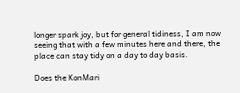longer spark joy, but for general tidiness, I am now seeing that with a few minutes here and there, the place can stay tidy on a day to day basis.

Does the KonMari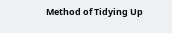Method of Tidying Up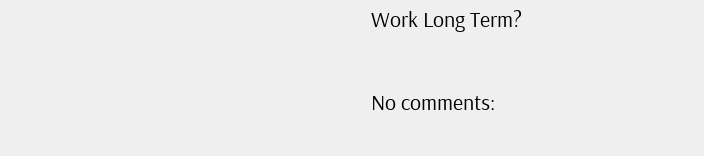Work Long Term?

No comments: